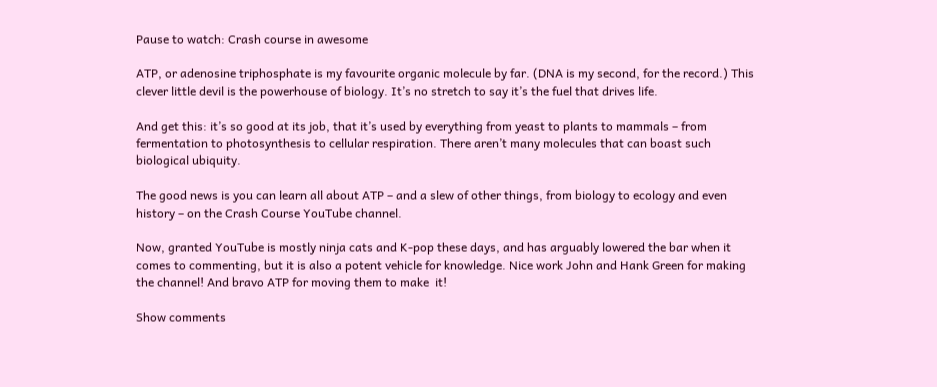Pause to watch: Crash course in awesome

ATP, or adenosine triphosphate is my favourite organic molecule by far. (DNA is my second, for the record.) This clever little devil is the powerhouse of biology. It’s no stretch to say it’s the fuel that drives life.

And get this: it’s so good at its job, that it’s used by everything from yeast to plants to mammals – from fermentation to photosynthesis to cellular respiration. There aren’t many molecules that can boast such biological ubiquity.

The good news is you can learn all about ATP – and a slew of other things, from biology to ecology and even history – on the Crash Course YouTube channel.

Now, granted YouTube is mostly ninja cats and K-pop these days, and has arguably lowered the bar when it comes to commenting, but it is also a potent vehicle for knowledge. Nice work John and Hank Green for making the channel! And bravo ATP for moving them to make  it!

Show comments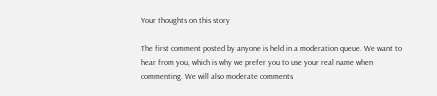Your thoughts on this story

The first comment posted by anyone is held in a moderation queue. We want to hear from you, which is why we prefer you to use your real name when commenting. We will also moderate comments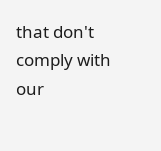that don't comply with our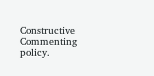Constructive Commenting policy.